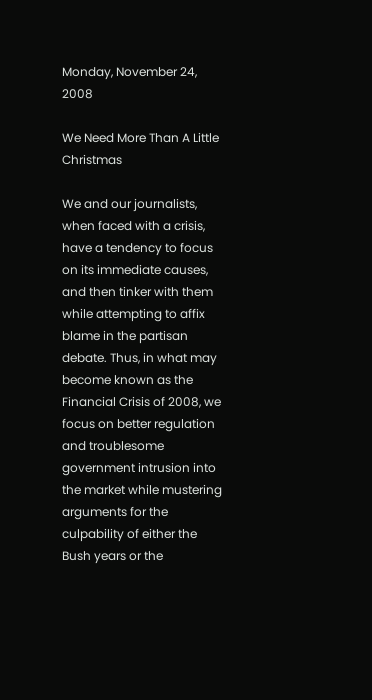Monday, November 24, 2008

We Need More Than A Little Christmas

We and our journalists, when faced with a crisis, have a tendency to focus on its immediate causes, and then tinker with them while attempting to affix blame in the partisan debate. Thus, in what may become known as the Financial Crisis of 2008, we focus on better regulation and troublesome government intrusion into the market while mustering arguments for the culpability of either the Bush years or the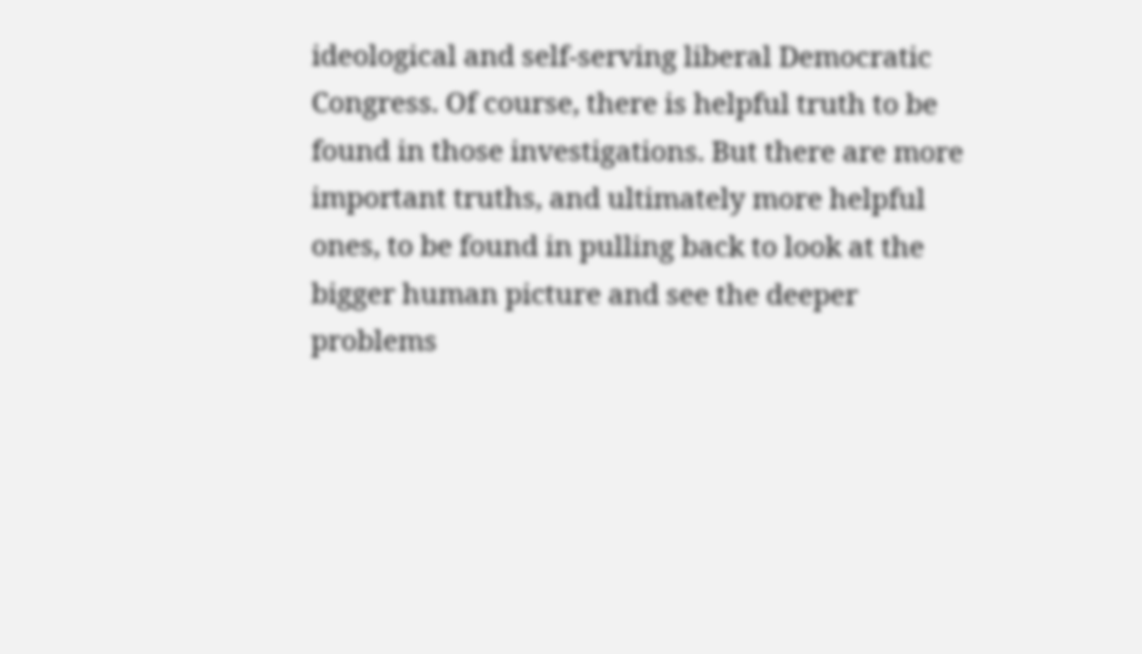ideological and self-serving liberal Democratic Congress. Of course, there is helpful truth to be found in those investigations. But there are more important truths, and ultimately more helpful ones, to be found in pulling back to look at the bigger human picture and see the deeper problems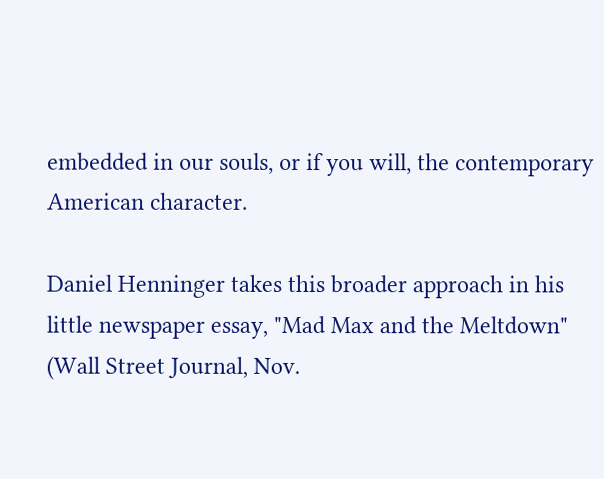embedded in our souls, or if you will, the contemporary American character.

Daniel Henninger takes this broader approach in his little newspaper essay, "Mad Max and the Meltdown" (Wall Street Journal, Nov.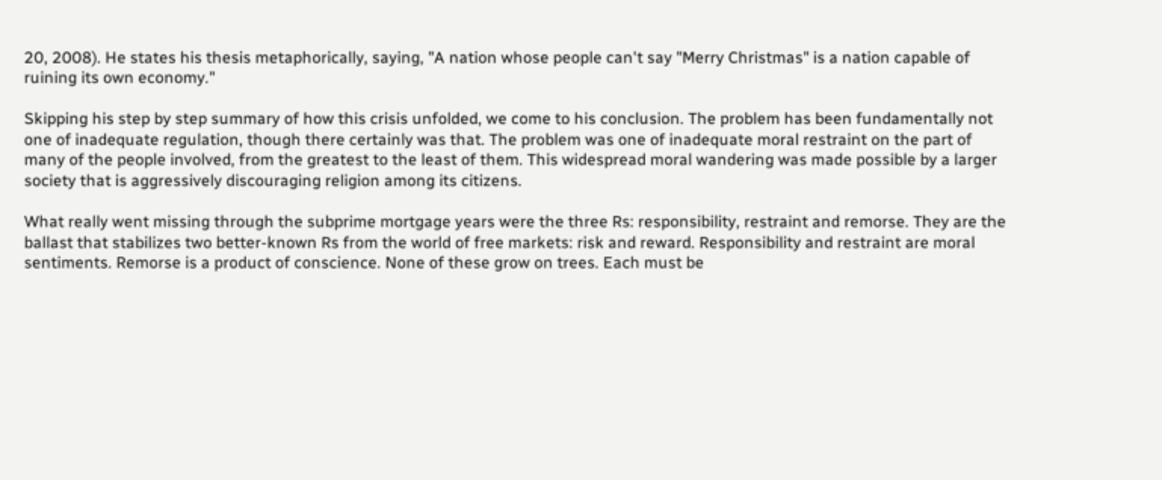20, 2008). He states his thesis metaphorically, saying, "A nation whose people can't say "Merry Christmas" is a nation capable of ruining its own economy."

Skipping his step by step summary of how this crisis unfolded, we come to his conclusion. The problem has been fundamentally not one of inadequate regulation, though there certainly was that. The problem was one of inadequate moral restraint on the part of many of the people involved, from the greatest to the least of them. This widespread moral wandering was made possible by a larger society that is aggressively discouraging religion among its citizens.

What really went missing through the subprime mortgage years were the three Rs: responsibility, restraint and remorse. They are the ballast that stabilizes two better-known Rs from the world of free markets: risk and reward. Responsibility and restraint are moral sentiments. Remorse is a product of conscience. None of these grow on trees. Each must be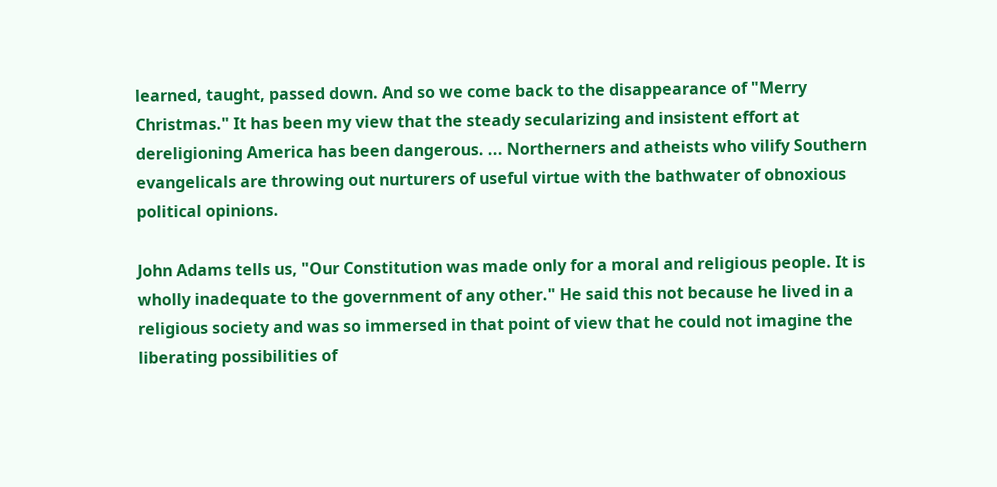learned, taught, passed down. And so we come back to the disappearance of "Merry Christmas." It has been my view that the steady secularizing and insistent effort at dereligioning America has been dangerous. ... Northerners and atheists who vilify Southern evangelicals are throwing out nurturers of useful virtue with the bathwater of obnoxious political opinions.

John Adams tells us, "Our Constitution was made only for a moral and religious people. It is wholly inadequate to the government of any other." He said this not because he lived in a religious society and was so immersed in that point of view that he could not imagine the liberating possibilities of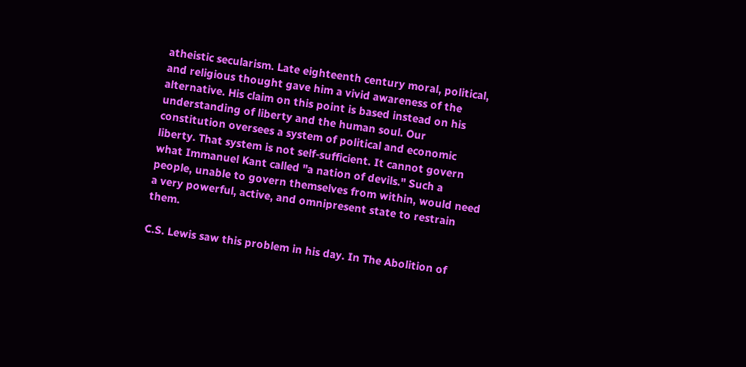atheistic secularism. Late eighteenth century moral, political, and religious thought gave him a vivid awareness of the alternative. His claim on this point is based instead on his understanding of liberty and the human soul. Our constitution oversees a system of political and economic liberty. That system is not self-sufficient. It cannot govern what Immanuel Kant called "a nation of devils." Such a people, unable to govern themselves from within, would need a very powerful, active, and omnipresent state to restrain them.

C.S. Lewis saw this problem in his day. In The Abolition of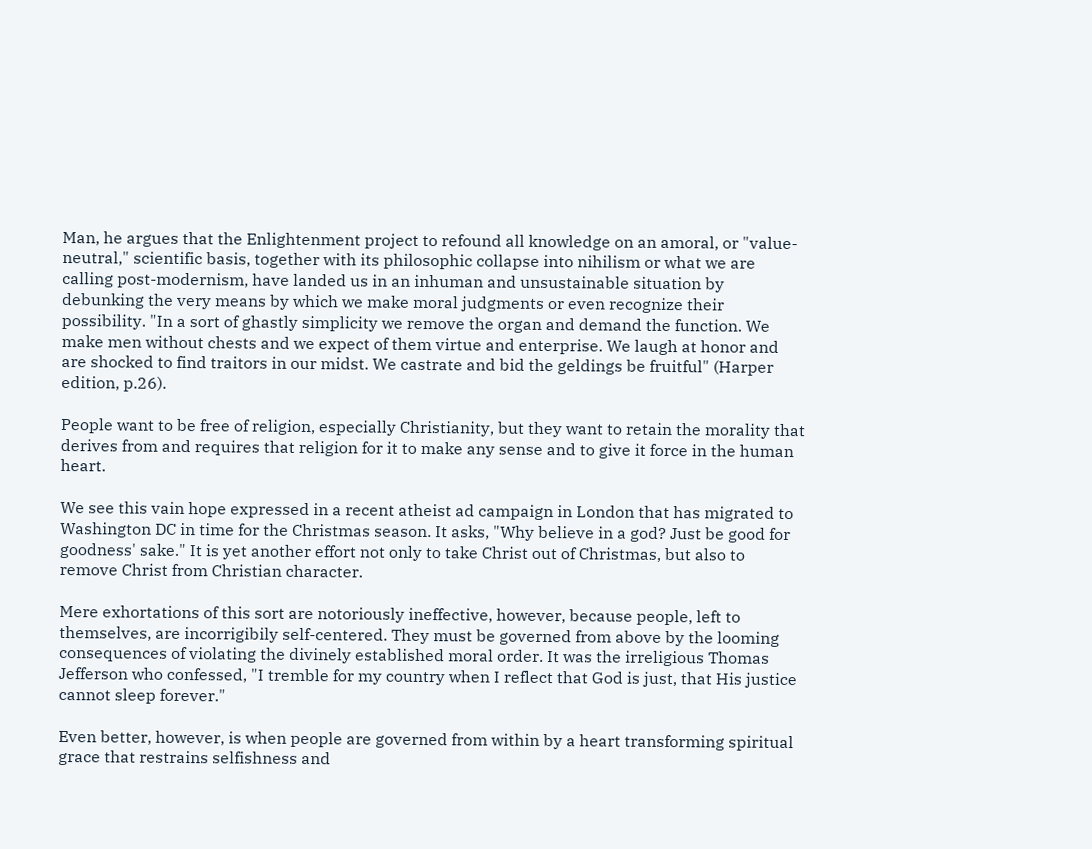Man, he argues that the Enlightenment project to refound all knowledge on an amoral, or "value-neutral," scientific basis, together with its philosophic collapse into nihilism or what we are calling post-modernism, have landed us in an inhuman and unsustainable situation by debunking the very means by which we make moral judgments or even recognize their possibility. "In a sort of ghastly simplicity we remove the organ and demand the function. We make men without chests and we expect of them virtue and enterprise. We laugh at honor and are shocked to find traitors in our midst. We castrate and bid the geldings be fruitful" (Harper edition, p.26).

People want to be free of religion, especially Christianity, but they want to retain the morality that derives from and requires that religion for it to make any sense and to give it force in the human heart.

We see this vain hope expressed in a recent atheist ad campaign in London that has migrated to Washington DC in time for the Christmas season. It asks, "Why believe in a god? Just be good for goodness' sake." It is yet another effort not only to take Christ out of Christmas, but also to remove Christ from Christian character.

Mere exhortations of this sort are notoriously ineffective, however, because people, left to themselves, are incorrigibily self-centered. They must be governed from above by the looming consequences of violating the divinely established moral order. It was the irreligious Thomas Jefferson who confessed, "I tremble for my country when I reflect that God is just, that His justice cannot sleep forever."

Even better, however, is when people are governed from within by a heart transforming spiritual grace that restrains selfishness and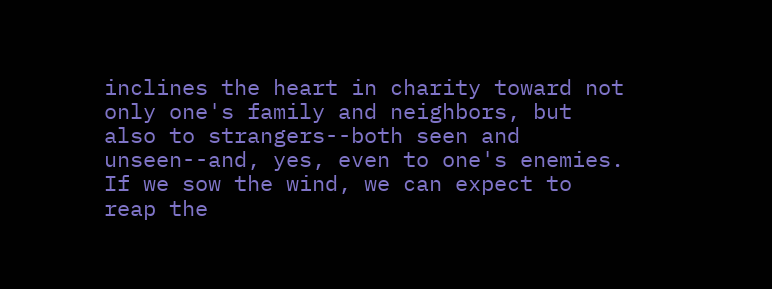inclines the heart in charity toward not only one's family and neighbors, but also to strangers--both seen and unseen--and, yes, even to one's enemies. If we sow the wind, we can expect to reap the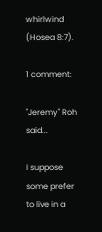whirlwind (Hosea 8:7).

1 comment:

"Jeremy" Roh said...

I suppose some prefer to live in a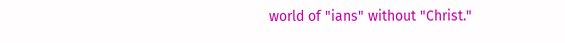world of "ians" without "Christ."